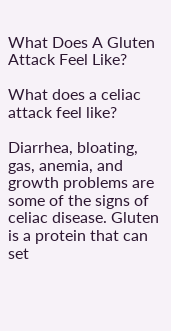What Does A Gluten Attack Feel Like?

What does a celiac attack feel like?

Diarrhea, bloating, gas, anemia, and growth problems are some of the signs of celiac disease. Gluten is a protein that can set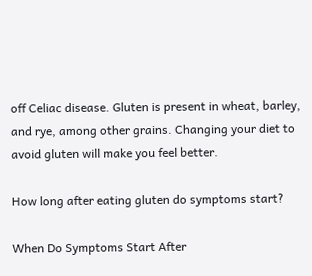off Celiac disease. Gluten is present in wheat, barley, and rye, among other grains. Changing your diet to avoid gluten will make you feel better.

How long after eating gluten do symptoms start?

When Do Symptoms Start After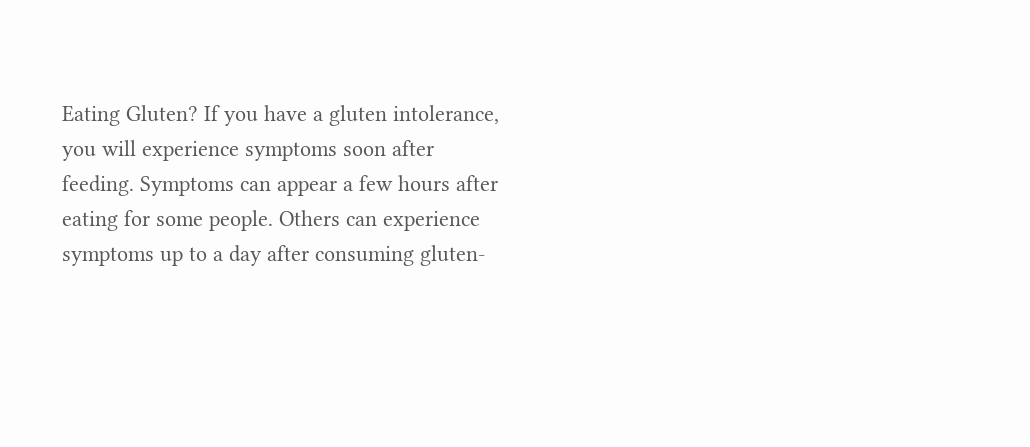Eating Gluten? If you have a gluten intolerance, you will experience symptoms soon after feeding. Symptoms can appear a few hours after eating for some people. Others can experience symptoms up to a day after consuming gluten-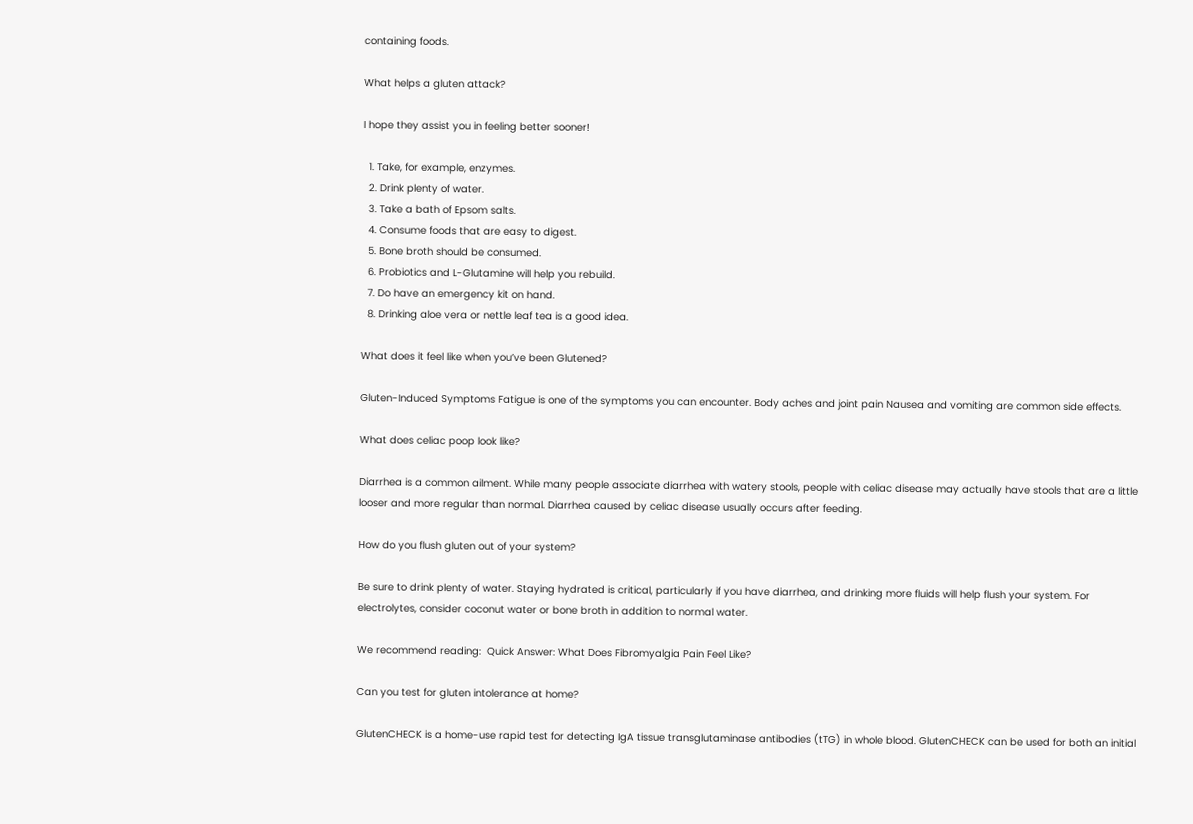containing foods.

What helps a gluten attack?

I hope they assist you in feeling better sooner!

  1. Take, for example, enzymes.
  2. Drink plenty of water.
  3. Take a bath of Epsom salts.
  4. Consume foods that are easy to digest.
  5. Bone broth should be consumed.
  6. Probiotics and L-Glutamine will help you rebuild.
  7. Do have an emergency kit on hand.
  8. Drinking aloe vera or nettle leaf tea is a good idea.

What does it feel like when you’ve been Glutened?

Gluten-Induced Symptoms Fatigue is one of the symptoms you can encounter. Body aches and joint pain Nausea and vomiting are common side effects.

What does celiac poop look like?

Diarrhea is a common ailment. While many people associate diarrhea with watery stools, people with celiac disease may actually have stools that are a little looser and more regular than normal. Diarrhea caused by celiac disease usually occurs after feeding.

How do you flush gluten out of your system?

Be sure to drink plenty of water. Staying hydrated is critical, particularly if you have diarrhea, and drinking more fluids will help flush your system. For electrolytes, consider coconut water or bone broth in addition to normal water.

We recommend reading:  Quick Answer: What Does Fibromyalgia Pain Feel Like?

Can you test for gluten intolerance at home?

GlutenCHECK is a home-use rapid test for detecting IgA tissue transglutaminase antibodies (tTG) in whole blood. GlutenCHECK can be used for both an initial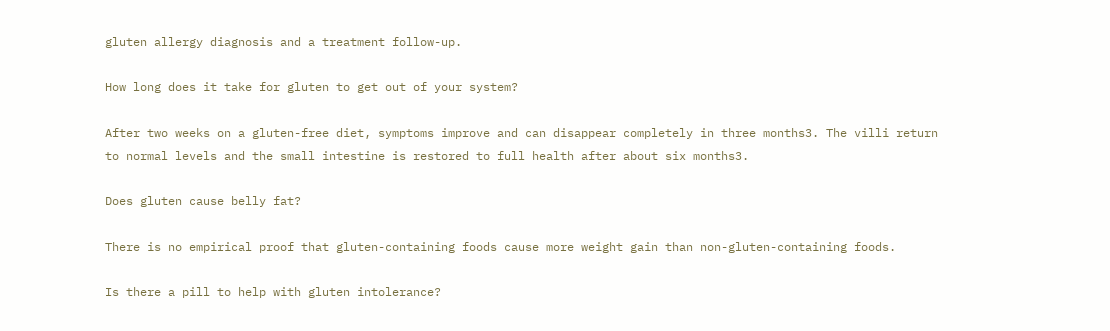gluten allergy diagnosis and a treatment follow-up.

How long does it take for gluten to get out of your system?

After two weeks on a gluten-free diet, symptoms improve and can disappear completely in three months3. The villi return to normal levels and the small intestine is restored to full health after about six months3.

Does gluten cause belly fat?

There is no empirical proof that gluten-containing foods cause more weight gain than non-gluten-containing foods.

Is there a pill to help with gluten intolerance?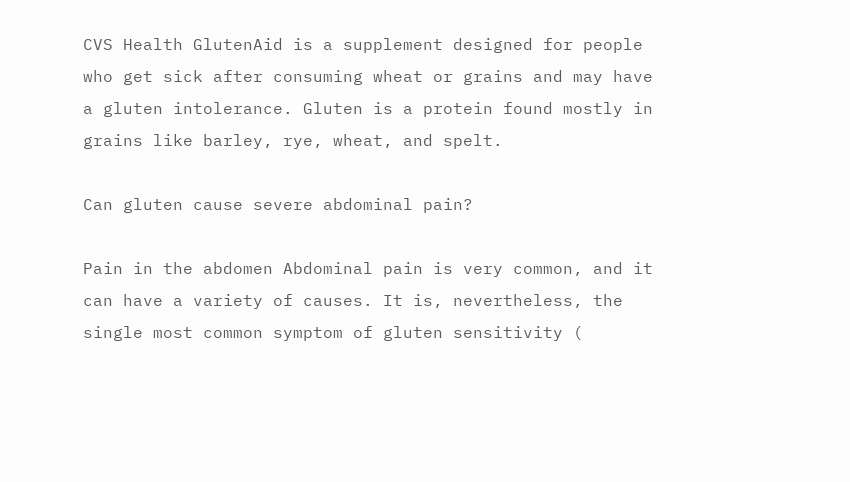CVS Health GlutenAid is a supplement designed for people who get sick after consuming wheat or grains and may have a gluten intolerance. Gluten is a protein found mostly in grains like barley, rye, wheat, and spelt.

Can gluten cause severe abdominal pain?

Pain in the abdomen Abdominal pain is very common, and it can have a variety of causes. It is, nevertheless, the single most common symptom of gluten sensitivity (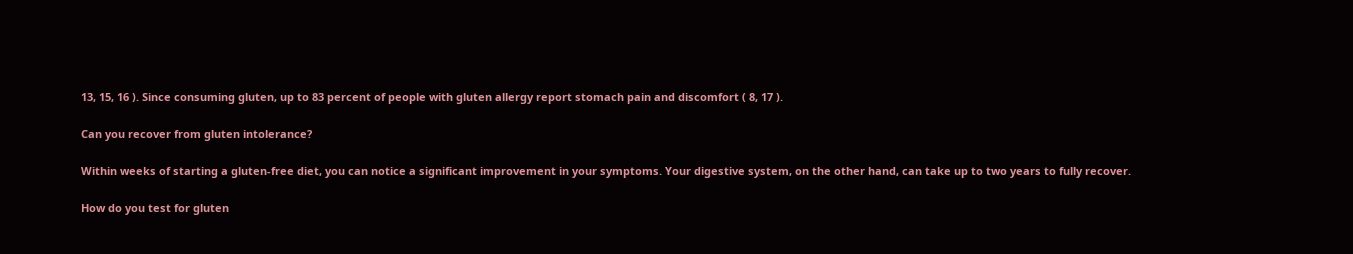13, 15, 16 ). Since consuming gluten, up to 83 percent of people with gluten allergy report stomach pain and discomfort ( 8, 17 ).

Can you recover from gluten intolerance?

Within weeks of starting a gluten-free diet, you can notice a significant improvement in your symptoms. Your digestive system, on the other hand, can take up to two years to fully recover.

How do you test for gluten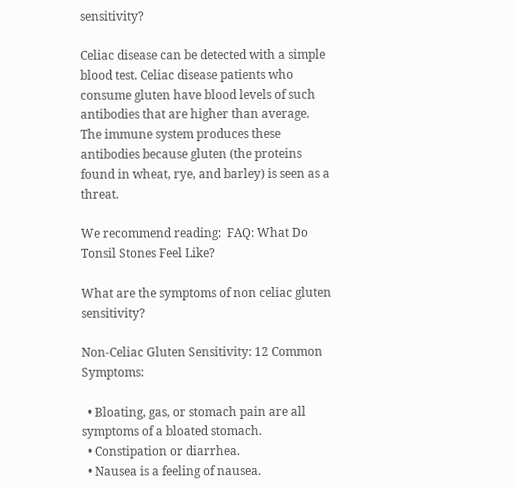sensitivity?

Celiac disease can be detected with a simple blood test. Celiac disease patients who consume gluten have blood levels of such antibodies that are higher than average. The immune system produces these antibodies because gluten (the proteins found in wheat, rye, and barley) is seen as a threat.

We recommend reading:  FAQ: What Do Tonsil Stones Feel Like?

What are the symptoms of non celiac gluten sensitivity?

Non-Celiac Gluten Sensitivity: 12 Common Symptoms:

  • Bloating, gas, or stomach pain are all symptoms of a bloated stomach.
  • Constipation or diarrhea.
  • Nausea is a feeling of nausea.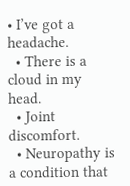• I’ve got a headache.
  • There is a cloud in my head.
  • Joint discomfort.
  • Neuropathy is a condition that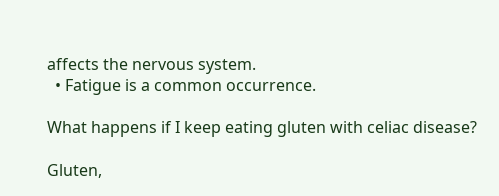affects the nervous system.
  • Fatigue is a common occurrence.

What happens if I keep eating gluten with celiac disease?

Gluten,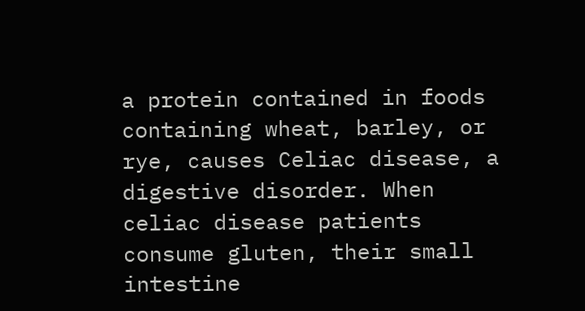a protein contained in foods containing wheat, barley, or rye, causes Celiac disease, a digestive disorder. When celiac disease patients consume gluten, their small intestine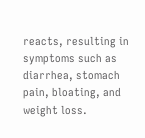reacts, resulting in symptoms such as diarrhea, stomach pain, bloating, and weight loss.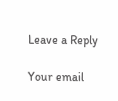Leave a Reply

Your email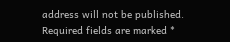address will not be published. Required fields are marked *